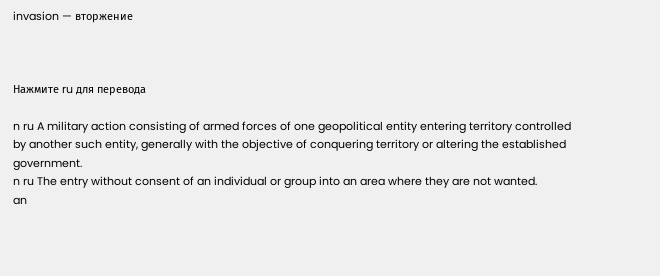invasion — вторжение



Нажмите ru для перевода

n ru A military action consisting of armed forces of one geopolitical entity entering territory controlled by another such entity, generally with the objective of conquering territory or altering the established government.
n ru The entry without consent of an individual or group into an area where they are not wanted.
an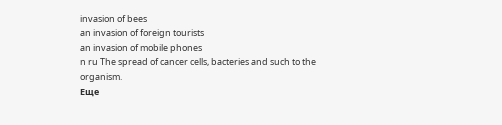invasion of bees
an invasion of foreign tourists
an invasion of mobile phones
n ru The spread of cancer cells, bacteries and such to the organism.
Еще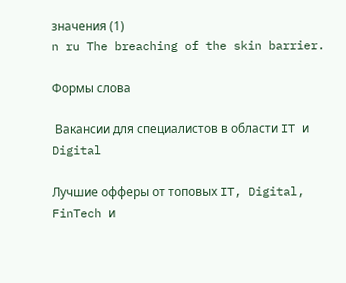значения (1)
n ru The breaching of the skin barrier.

Формы слова

 Вакансии для специалистов в области IT и Digital

Лучшие офферы от топовых IT, Digital, FinTech и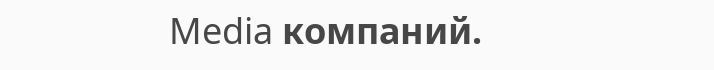Media компаний.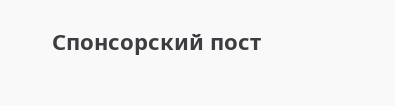Спонсорский пост